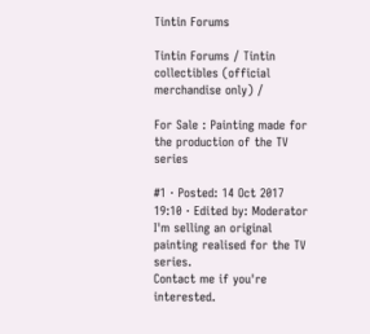Tintin Forums

Tintin Forums / Tintin collectibles (official merchandise only) /

For Sale : Painting made for the production of the TV series

#1 · Posted: 14 Oct 2017 19:10 · Edited by: Moderator
I'm selling an original painting realised for the TV series.
Contact me if you're interested.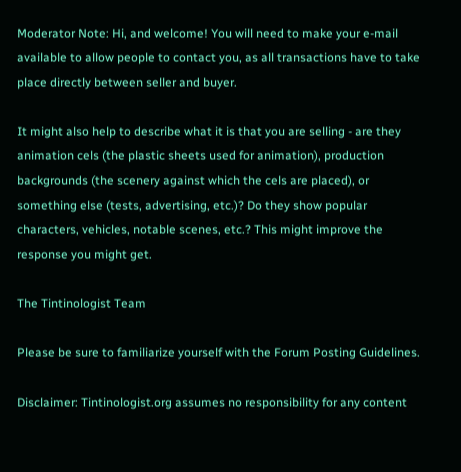Moderator Note: Hi, and welcome! You will need to make your e-mail available to allow people to contact you, as all transactions have to take place directly between seller and buyer.

It might also help to describe what it is that you are selling - are they animation cels (the plastic sheets used for animation), production backgrounds (the scenery against which the cels are placed), or something else (tests, advertising, etc.)? Do they show popular characters, vehicles, notable scenes, etc.? This might improve the response you might get.

The Tintinologist Team

Please be sure to familiarize yourself with the Forum Posting Guidelines.

Disclaimer: Tintinologist.org assumes no responsibility for any content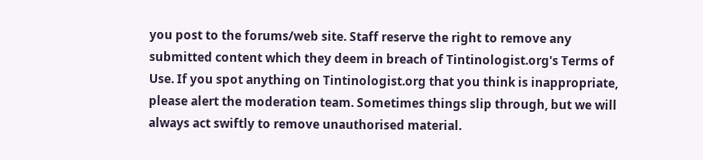you post to the forums/web site. Staff reserve the right to remove any submitted content which they deem in breach of Tintinologist.org's Terms of Use. If you spot anything on Tintinologist.org that you think is inappropriate, please alert the moderation team. Sometimes things slip through, but we will always act swiftly to remove unauthorised material.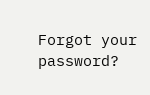Forgot your password?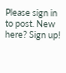Please sign in to post. New here? Sign up!